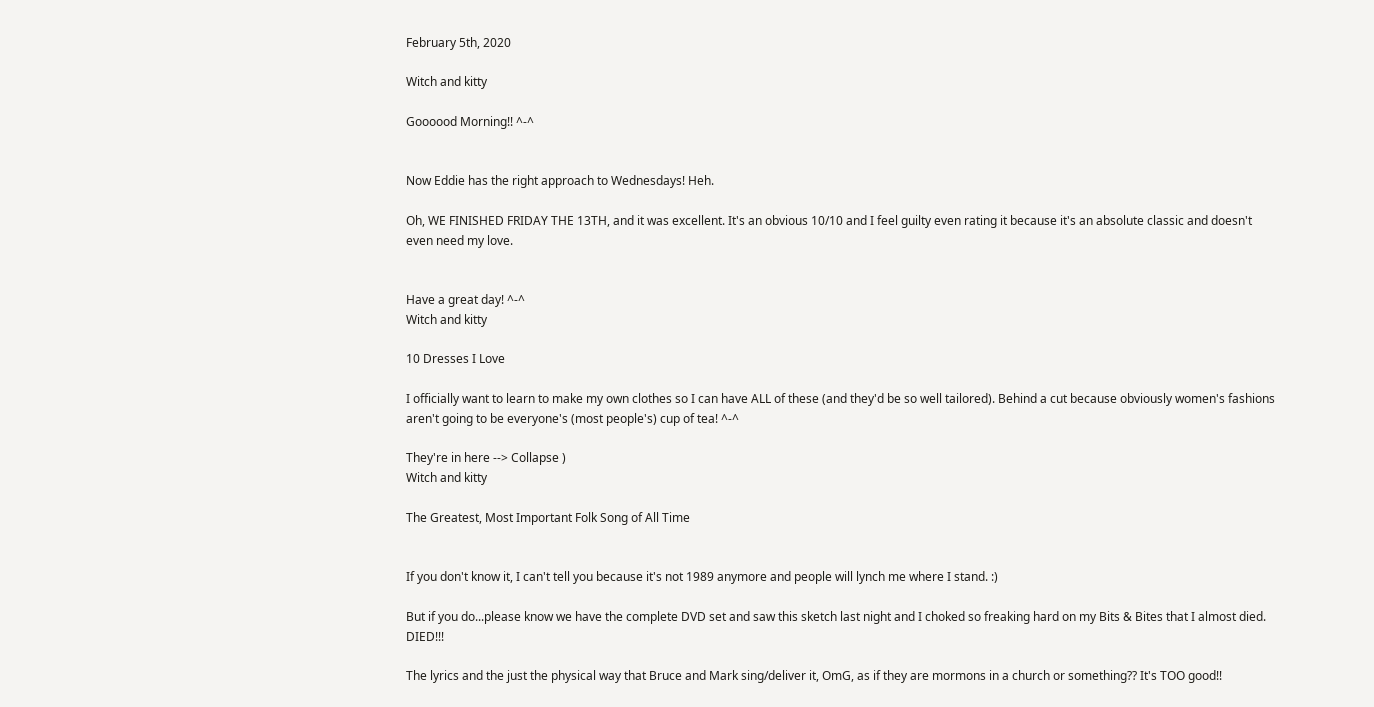February 5th, 2020

Witch and kitty

Goooood Morning!! ^-^


Now Eddie has the right approach to Wednesdays! Heh.

Oh, WE FINISHED FRIDAY THE 13TH, and it was excellent. It's an obvious 10/10 and I feel guilty even rating it because it's an absolute classic and doesn't even need my love.


Have a great day! ^-^
Witch and kitty

10 Dresses I Love

I officially want to learn to make my own clothes so I can have ALL of these (and they'd be so well tailored). Behind a cut because obviously women's fashions aren't going to be everyone's (most people's) cup of tea! ^-^

They're in here --> Collapse )
Witch and kitty

The Greatest, Most Important Folk Song of All Time


If you don't know it, I can't tell you because it's not 1989 anymore and people will lynch me where I stand. :)

But if you do...please know we have the complete DVD set and saw this sketch last night and I choked so freaking hard on my Bits & Bites that I almost died. DIED!!!

The lyrics and the just the physical way that Bruce and Mark sing/deliver it, OmG, as if they are mormons in a church or something?? It's TOO good!!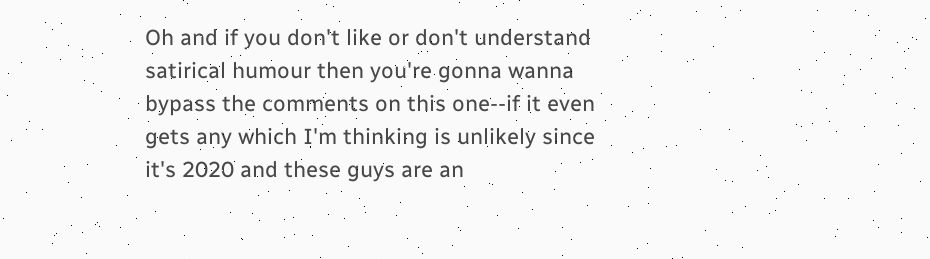Oh and if you don't like or don't understand satirical humour then you're gonna wanna bypass the comments on this one--if it even gets any which I'm thinking is unlikely since it's 2020 and these guys are an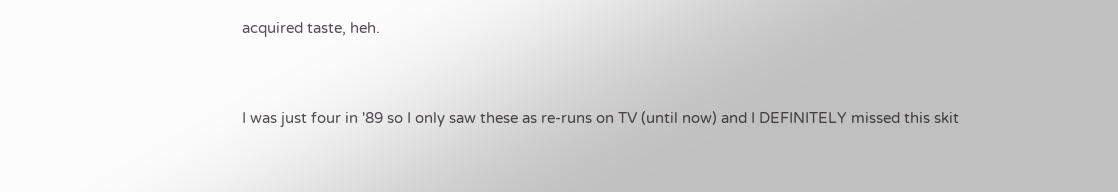acquired taste, heh.



I was just four in '89 so I only saw these as re-runs on TV (until now) and I DEFINITELY missed this skit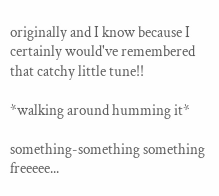originally and I know because I certainly would've remembered that catchy little tune!!

*walking around humming it*

something-something something freeeee...